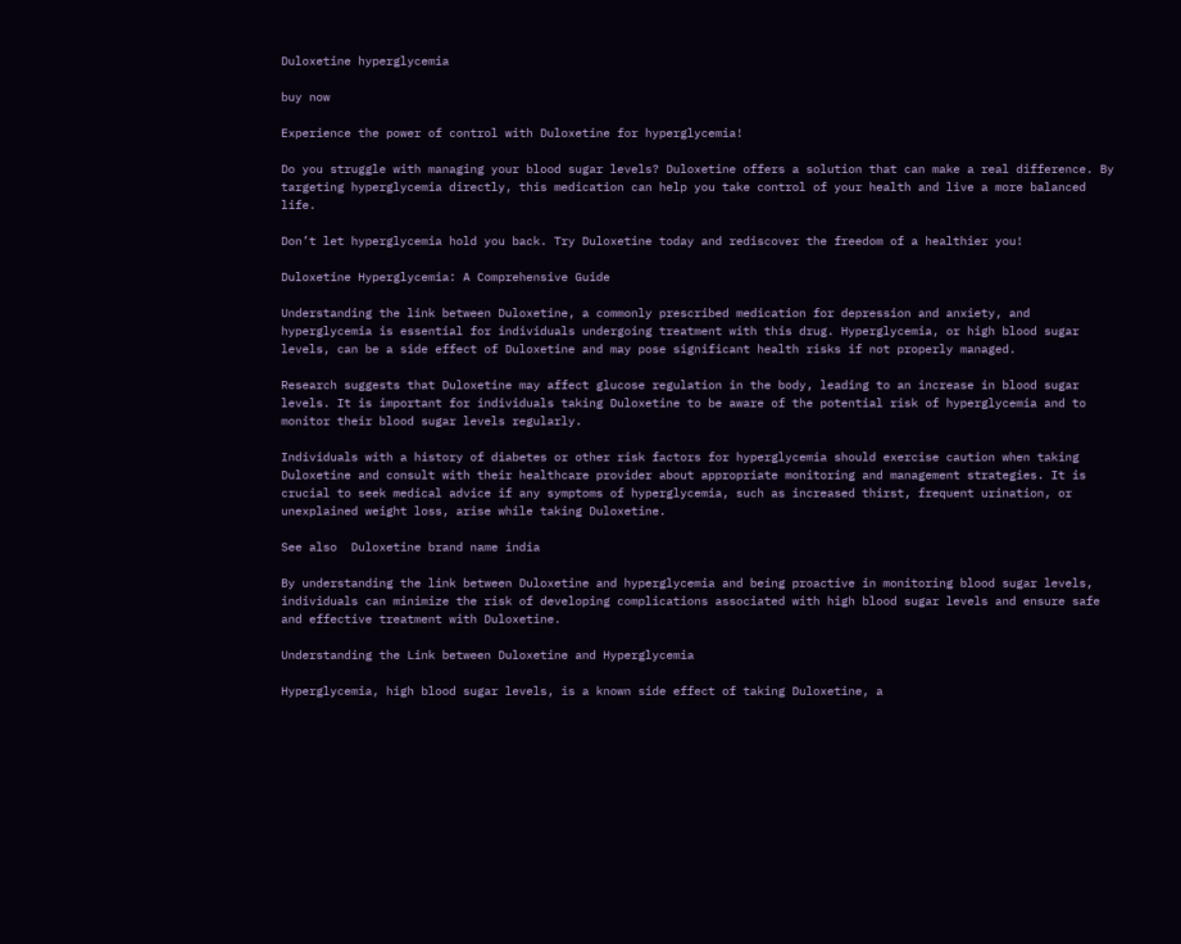Duloxetine hyperglycemia

buy now

Experience the power of control with Duloxetine for hyperglycemia!

Do you struggle with managing your blood sugar levels? Duloxetine offers a solution that can make a real difference. By targeting hyperglycemia directly, this medication can help you take control of your health and live a more balanced life.

Don’t let hyperglycemia hold you back. Try Duloxetine today and rediscover the freedom of a healthier you!

Duloxetine Hyperglycemia: A Comprehensive Guide

Understanding the link between Duloxetine, a commonly prescribed medication for depression and anxiety, and hyperglycemia is essential for individuals undergoing treatment with this drug. Hyperglycemia, or high blood sugar levels, can be a side effect of Duloxetine and may pose significant health risks if not properly managed.

Research suggests that Duloxetine may affect glucose regulation in the body, leading to an increase in blood sugar levels. It is important for individuals taking Duloxetine to be aware of the potential risk of hyperglycemia and to monitor their blood sugar levels regularly.

Individuals with a history of diabetes or other risk factors for hyperglycemia should exercise caution when taking Duloxetine and consult with their healthcare provider about appropriate monitoring and management strategies. It is crucial to seek medical advice if any symptoms of hyperglycemia, such as increased thirst, frequent urination, or unexplained weight loss, arise while taking Duloxetine.

See also  Duloxetine brand name india

By understanding the link between Duloxetine and hyperglycemia and being proactive in monitoring blood sugar levels, individuals can minimize the risk of developing complications associated with high blood sugar levels and ensure safe and effective treatment with Duloxetine.

Understanding the Link between Duloxetine and Hyperglycemia

Hyperglycemia, high blood sugar levels, is a known side effect of taking Duloxetine, a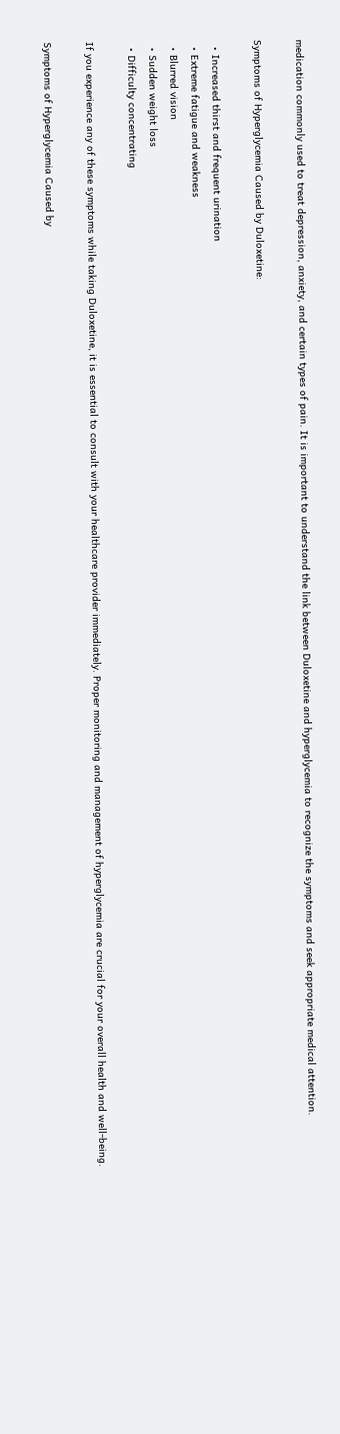medication commonly used to treat depression, anxiety, and certain types of pain. It is important to understand the link between Duloxetine and hyperglycemia to recognize the symptoms and seek appropriate medical attention.

Symptoms of Hyperglycemia Caused by Duloxetine:

  • Increased thirst and frequent urination
  • Extreme fatigue and weakness
  • Blurred vision
  • Sudden weight loss
  • Difficulty concentrating

If you experience any of these symptoms while taking Duloxetine, it is essential to consult with your healthcare provider immediately. Proper monitoring and management of hyperglycemia are crucial for your overall health and well-being.

Symptoms of Hyperglycemia Caused by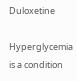Duloxetine

Hyperglycemia is a condition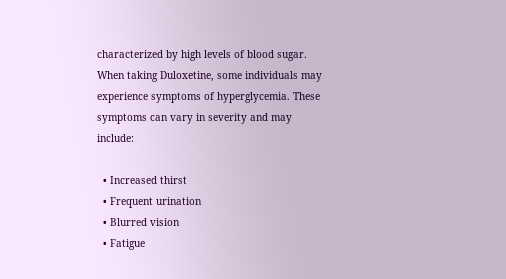characterized by high levels of blood sugar. When taking Duloxetine, some individuals may experience symptoms of hyperglycemia. These symptoms can vary in severity and may include:

  • Increased thirst
  • Frequent urination
  • Blurred vision
  • Fatigue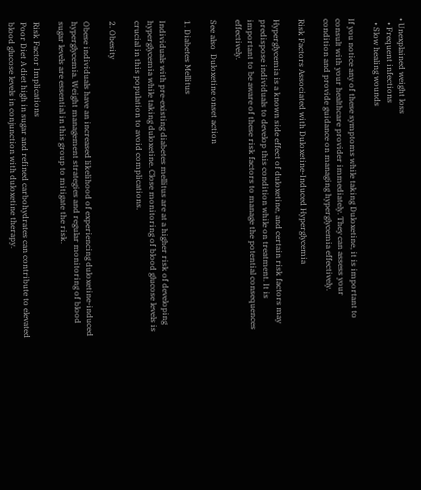• Unexplained weight loss
  • Frequent infections
  • Slow healing wounds

If you notice any of these symptoms while taking Duloxetine, it is important to consult with your healthcare provider immediately. They can assess your condition and provide guidance on managing hyperglycemia effectively.

Risk Factors Associated with Duloxetine-Induced Hyperglycemia

Hyperglycemia is a known side effect of duloxetine, and certain risk factors may predispose individuals to develop this condition while on treatment. It is important to be aware of these risk factors to manage the potential consequences effectively.

See also  Duloxetine onset action

1. Diabetes Mellitus

Individuals with pre-existing diabetes mellitus are at a higher risk of developing hyperglycemia while taking duloxetine. Close monitoring of blood glucose levels is crucial in this population to avoid complications.

2. Obesity

Obese individuals have an increased likelihood of experiencing duloxetine-induced hyperglycemia. Weight management strategies and regular monitoring of blood sugar levels are essential in this group to mitigate the risk.

Risk Factor Implications
Poor Diet A diet high in sugar and refined carbohydrates can contribute to elevated blood glucose levels in conjunction with duloxetine therapy.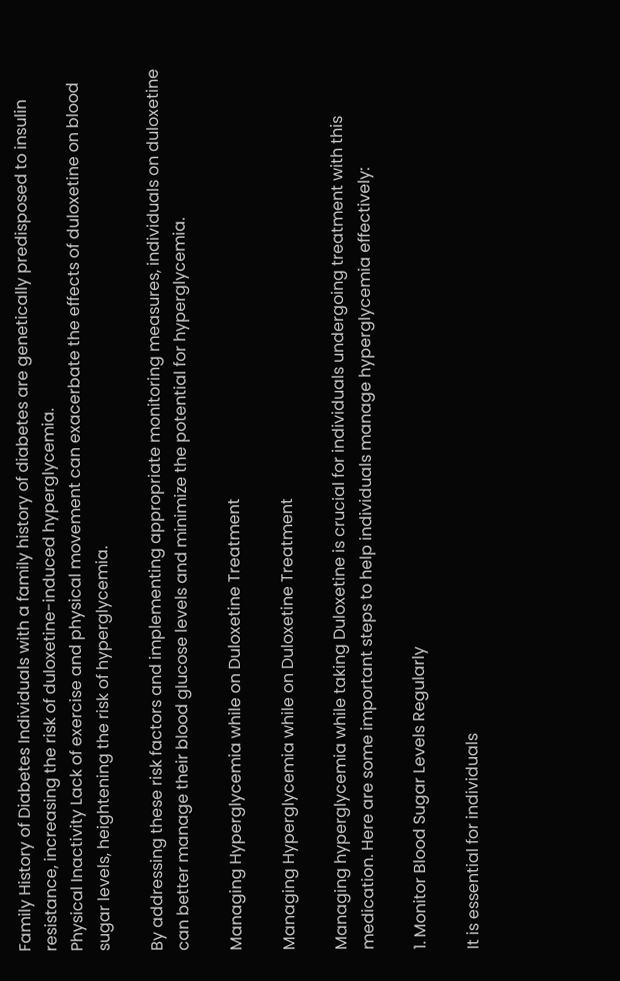Family History of Diabetes Individuals with a family history of diabetes are genetically predisposed to insulin resistance, increasing the risk of duloxetine-induced hyperglycemia.
Physical Inactivity Lack of exercise and physical movement can exacerbate the effects of duloxetine on blood sugar levels, heightening the risk of hyperglycemia.

By addressing these risk factors and implementing appropriate monitoring measures, individuals on duloxetine can better manage their blood glucose levels and minimize the potential for hyperglycemia.

Managing Hyperglycemia while on Duloxetine Treatment

Managing Hyperglycemia while on Duloxetine Treatment

Managing hyperglycemia while taking Duloxetine is crucial for individuals undergoing treatment with this medication. Here are some important steps to help individuals manage hyperglycemia effectively:

1. Monitor Blood Sugar Levels Regularly

It is essential for individuals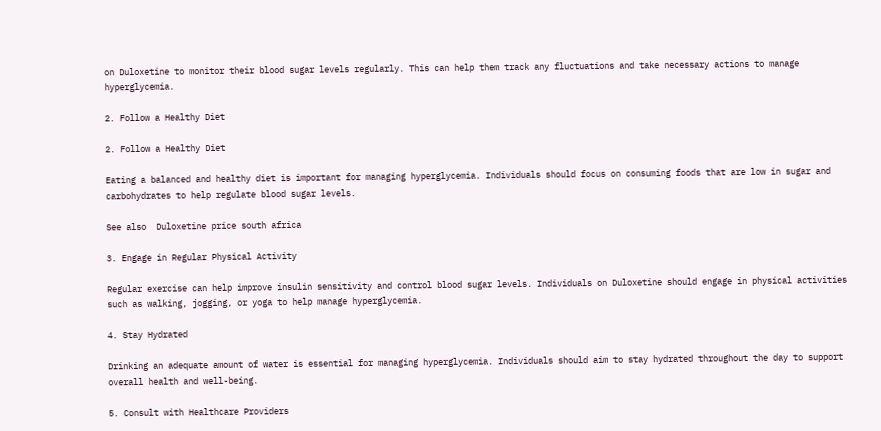on Duloxetine to monitor their blood sugar levels regularly. This can help them track any fluctuations and take necessary actions to manage hyperglycemia.

2. Follow a Healthy Diet

2. Follow a Healthy Diet

Eating a balanced and healthy diet is important for managing hyperglycemia. Individuals should focus on consuming foods that are low in sugar and carbohydrates to help regulate blood sugar levels.

See also  Duloxetine price south africa

3. Engage in Regular Physical Activity

Regular exercise can help improve insulin sensitivity and control blood sugar levels. Individuals on Duloxetine should engage in physical activities such as walking, jogging, or yoga to help manage hyperglycemia.

4. Stay Hydrated

Drinking an adequate amount of water is essential for managing hyperglycemia. Individuals should aim to stay hydrated throughout the day to support overall health and well-being.

5. Consult with Healthcare Providers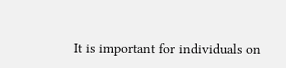It is important for individuals on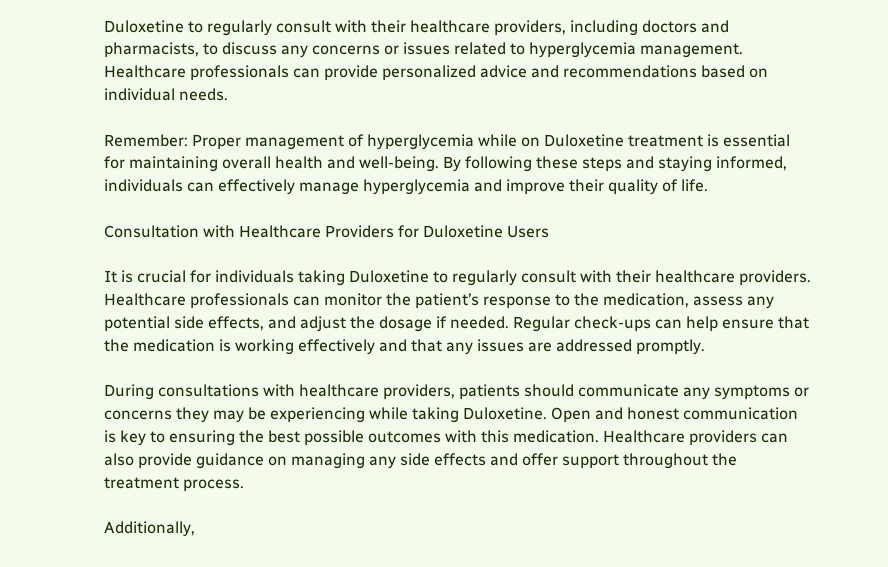Duloxetine to regularly consult with their healthcare providers, including doctors and pharmacists, to discuss any concerns or issues related to hyperglycemia management. Healthcare professionals can provide personalized advice and recommendations based on individual needs.

Remember: Proper management of hyperglycemia while on Duloxetine treatment is essential for maintaining overall health and well-being. By following these steps and staying informed, individuals can effectively manage hyperglycemia and improve their quality of life.

Consultation with Healthcare Providers for Duloxetine Users

It is crucial for individuals taking Duloxetine to regularly consult with their healthcare providers. Healthcare professionals can monitor the patient’s response to the medication, assess any potential side effects, and adjust the dosage if needed. Regular check-ups can help ensure that the medication is working effectively and that any issues are addressed promptly.

During consultations with healthcare providers, patients should communicate any symptoms or concerns they may be experiencing while taking Duloxetine. Open and honest communication is key to ensuring the best possible outcomes with this medication. Healthcare providers can also provide guidance on managing any side effects and offer support throughout the treatment process.

Additionally,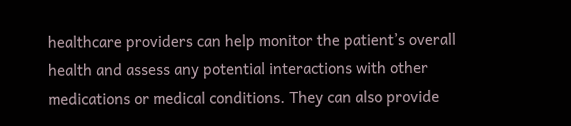healthcare providers can help monitor the patient’s overall health and assess any potential interactions with other medications or medical conditions. They can also provide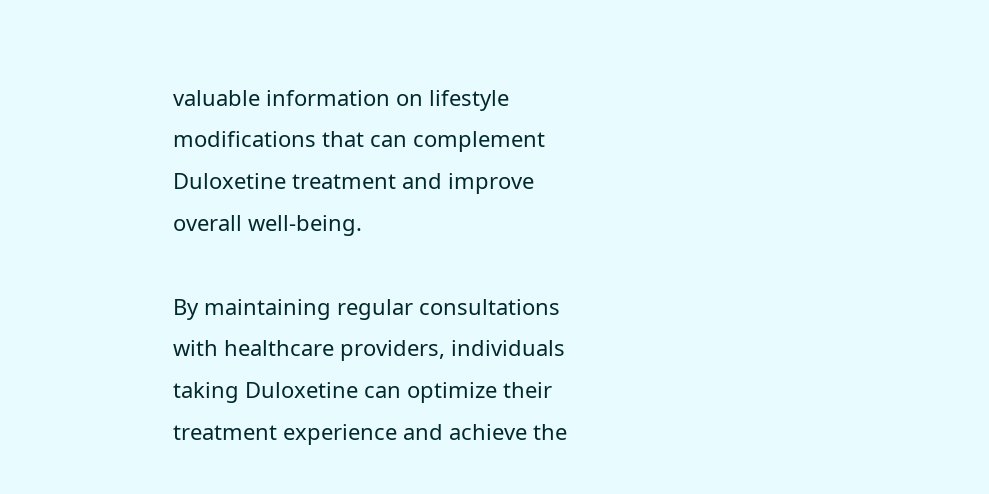valuable information on lifestyle modifications that can complement Duloxetine treatment and improve overall well-being.

By maintaining regular consultations with healthcare providers, individuals taking Duloxetine can optimize their treatment experience and achieve the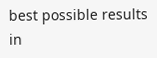best possible results in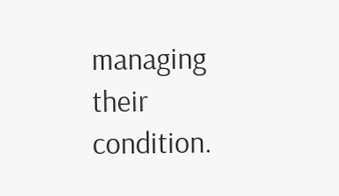managing their condition.